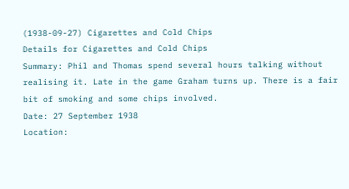(1938-09-27) Cigarettes and Cold Chips
Details for Cigarettes and Cold Chips
Summary: Phil and Thomas spend several hours talking without realising it. Late in the game Graham turns up. There is a fair bit of smoking and some chips involved.
Date: 27 September 1938
Location: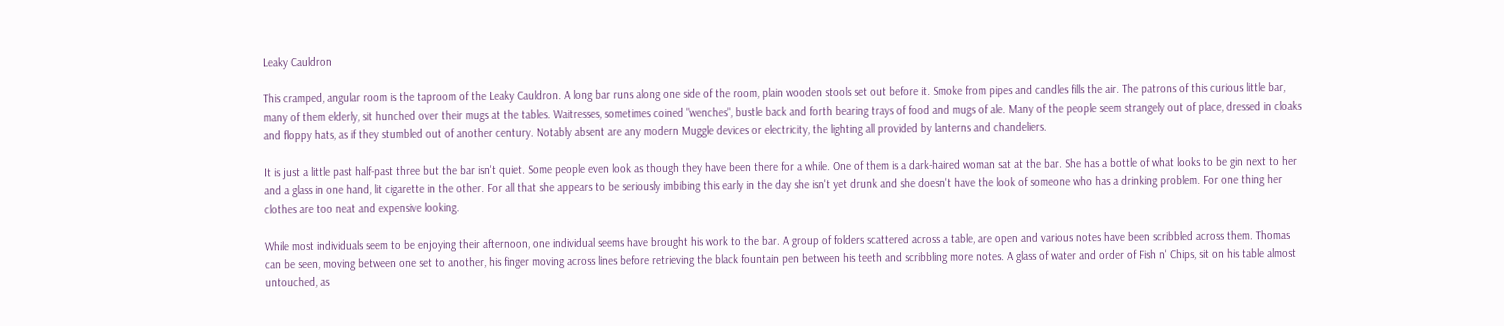Leaky Cauldron

This cramped, angular room is the taproom of the Leaky Cauldron. A long bar runs along one side of the room, plain wooden stools set out before it. Smoke from pipes and candles fills the air. The patrons of this curious little bar, many of them elderly, sit hunched over their mugs at the tables. Waitresses, sometimes coined "wenches", bustle back and forth bearing trays of food and mugs of ale. Many of the people seem strangely out of place, dressed in cloaks and floppy hats, as if they stumbled out of another century. Notably absent are any modern Muggle devices or electricity, the lighting all provided by lanterns and chandeliers.

It is just a little past half-past three but the bar isn't quiet. Some people even look as though they have been there for a while. One of them is a dark-haired woman sat at the bar. She has a bottle of what looks to be gin next to her and a glass in one hand, lit cigarette in the other. For all that she appears to be seriously imbibing this early in the day she isn't yet drunk and she doesn't have the look of someone who has a drinking problem. For one thing her clothes are too neat and expensive looking.

While most individuals seem to be enjoying their afternoon, one individual seems have brought his work to the bar. A group of folders scattered across a table, are open and various notes have been scribbled across them. Thomas can be seen, moving between one set to another, his finger moving across lines before retrieving the black fountain pen between his teeth and scribbling more notes. A glass of water and order of Fish n' Chips, sit on his table almost untouched, as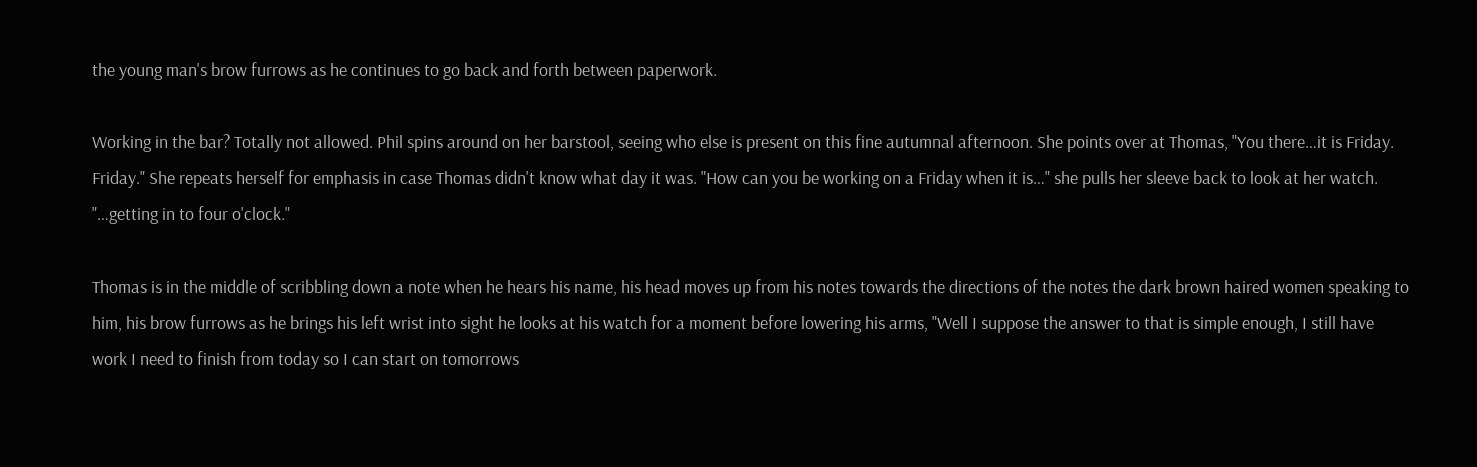the young man's brow furrows as he continues to go back and forth between paperwork.

Working in the bar? Totally not allowed. Phil spins around on her barstool, seeing who else is present on this fine autumnal afternoon. She points over at Thomas, "You there…it is Friday. Friday." She repeats herself for emphasis in case Thomas didn't know what day it was. "How can you be working on a Friday when it is…" she pulls her sleeve back to look at her watch. "…getting in to four o'clock."

Thomas is in the middle of scribbling down a note when he hears his name, his head moves up from his notes towards the directions of the notes the dark brown haired women speaking to him, his brow furrows as he brings his left wrist into sight he looks at his watch for a moment before lowering his arms, "Well I suppose the answer to that is simple enough, I still have work I need to finish from today so I can start on tomorrows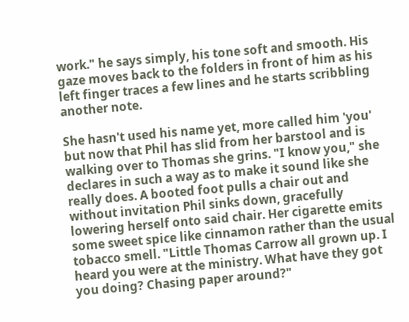work." he says simply, his tone soft and smooth. His gaze moves back to the folders in front of him as his left finger traces a few lines and he starts scribbling another note.

She hasn't used his name yet, more called him 'you' but now that Phil has slid from her barstool and is walking over to Thomas she grins. "I know you," she declares in such a way as to make it sound like she really does. A booted foot pulls a chair out and without invitation Phil sinks down, gracefully lowering herself onto said chair. Her cigarette emits some sweet spice like cinnamon rather than the usual tobacco smell. "Little Thomas Carrow all grown up. I heard you were at the ministry. What have they got you doing? Chasing paper around?"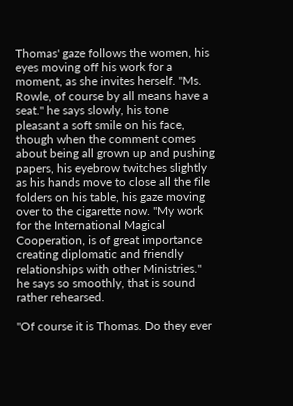Thomas' gaze follows the women, his eyes moving off his work for a moment, as she invites herself. "Ms. Rowle, of course by all means have a seat." he says slowly, his tone pleasant a soft smile on his face, though when the comment comes about being all grown up and pushing papers, his eyebrow twitches slightly as his hands move to close all the file folders on his table, his gaze moving over to the cigarette now. "My work for the International Magical Cooperation, is of great importance creating diplomatic and friendly relationships with other Ministries." he says so smoothly, that is sound rather rehearsed.

"Of course it is Thomas. Do they ever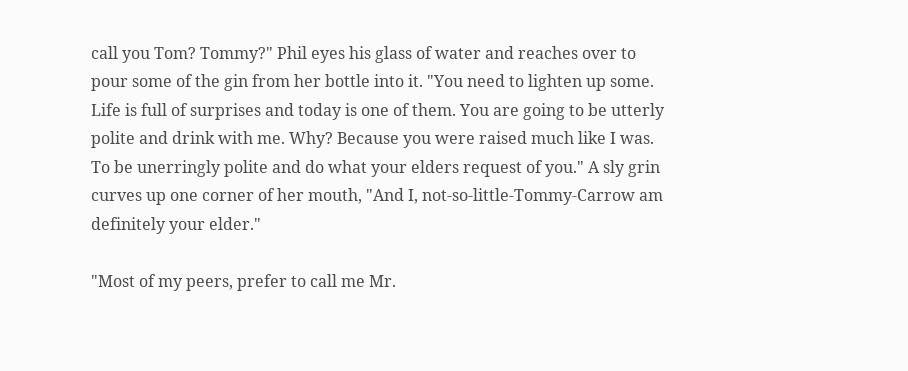call you Tom? Tommy?" Phil eyes his glass of water and reaches over to pour some of the gin from her bottle into it. "You need to lighten up some. Life is full of surprises and today is one of them. You are going to be utterly polite and drink with me. Why? Because you were raised much like I was. To be unerringly polite and do what your elders request of you." A sly grin curves up one corner of her mouth, "And I, not-so-little-Tommy-Carrow am definitely your elder."

"Most of my peers, prefer to call me Mr.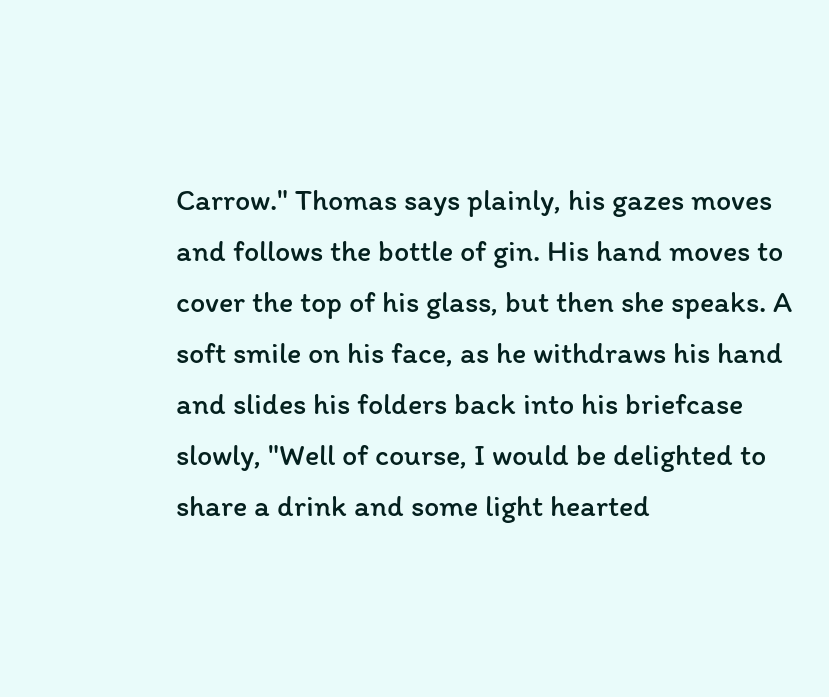Carrow." Thomas says plainly, his gazes moves and follows the bottle of gin. His hand moves to cover the top of his glass, but then she speaks. A soft smile on his face, as he withdraws his hand and slides his folders back into his briefcase slowly, "Well of course, I would be delighted to share a drink and some light hearted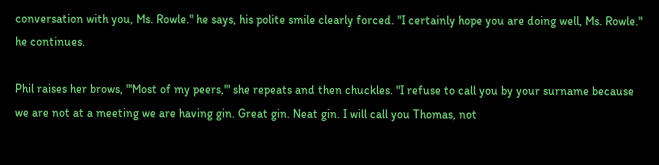conversation with you, Ms. Rowle." he says, his polite smile clearly forced. "I certainly hope you are doing well, Ms. Rowle." he continues.

Phil raises her brows, "'Most of my peers,'" she repeats and then chuckles. "I refuse to call you by your surname because we are not at a meeting we are having gin. Great gin. Neat gin. I will call you Thomas, not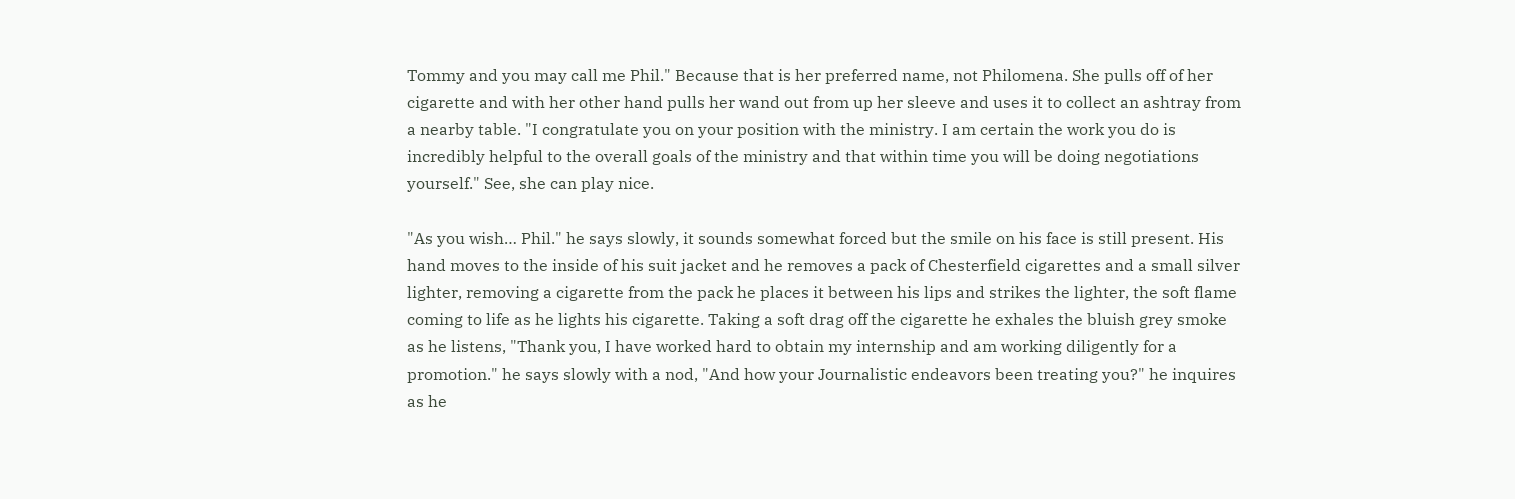Tommy and you may call me Phil." Because that is her preferred name, not Philomena. She pulls off of her cigarette and with her other hand pulls her wand out from up her sleeve and uses it to collect an ashtray from a nearby table. "I congratulate you on your position with the ministry. I am certain the work you do is incredibly helpful to the overall goals of the ministry and that within time you will be doing negotiations yourself." See, she can play nice.

"As you wish… Phil." he says slowly, it sounds somewhat forced but the smile on his face is still present. His hand moves to the inside of his suit jacket and he removes a pack of Chesterfield cigarettes and a small silver lighter, removing a cigarette from the pack he places it between his lips and strikes the lighter, the soft flame coming to life as he lights his cigarette. Taking a soft drag off the cigarette he exhales the bluish grey smoke as he listens, "Thank you, I have worked hard to obtain my internship and am working diligently for a promotion." he says slowly with a nod, "And how your Journalistic endeavors been treating you?" he inquires as he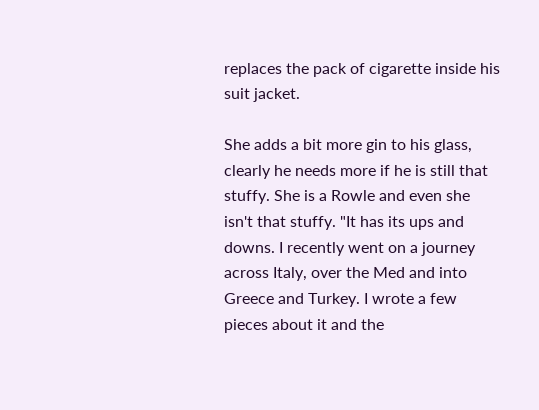replaces the pack of cigarette inside his suit jacket.

She adds a bit more gin to his glass, clearly he needs more if he is still that stuffy. She is a Rowle and even she isn't that stuffy. "It has its ups and downs. I recently went on a journey across Italy, over the Med and into Greece and Turkey. I wrote a few pieces about it and the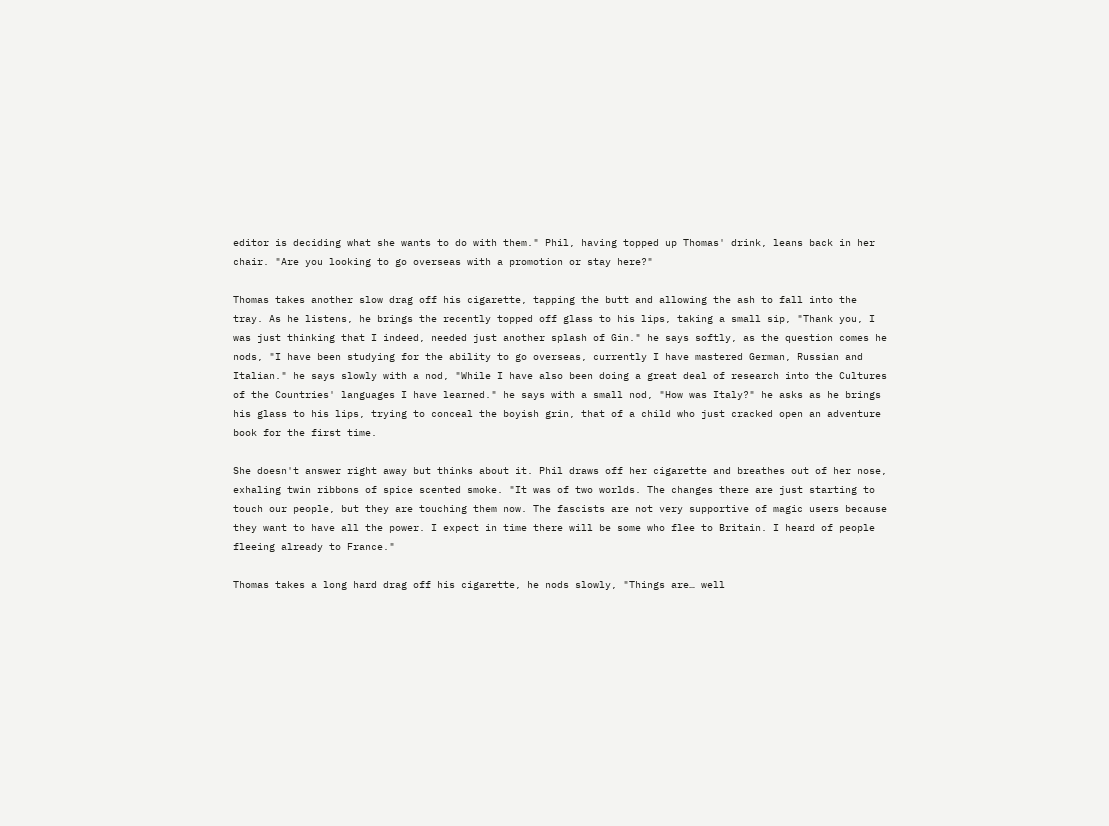editor is deciding what she wants to do with them." Phil, having topped up Thomas' drink, leans back in her chair. "Are you looking to go overseas with a promotion or stay here?"

Thomas takes another slow drag off his cigarette, tapping the butt and allowing the ash to fall into the tray. As he listens, he brings the recently topped off glass to his lips, taking a small sip, "Thank you, I was just thinking that I indeed, needed just another splash of Gin." he says softly, as the question comes he nods, "I have been studying for the ability to go overseas, currently I have mastered German, Russian and Italian." he says slowly with a nod, "While I have also been doing a great deal of research into the Cultures of the Countries' languages I have learned." he says with a small nod, "How was Italy?" he asks as he brings his glass to his lips, trying to conceal the boyish grin, that of a child who just cracked open an adventure book for the first time.

She doesn't answer right away but thinks about it. Phil draws off her cigarette and breathes out of her nose, exhaling twin ribbons of spice scented smoke. "It was of two worlds. The changes there are just starting to touch our people, but they are touching them now. The fascists are not very supportive of magic users because they want to have all the power. I expect in time there will be some who flee to Britain. I heard of people fleeing already to France."

Thomas takes a long hard drag off his cigarette, he nods slowly, "Things are… well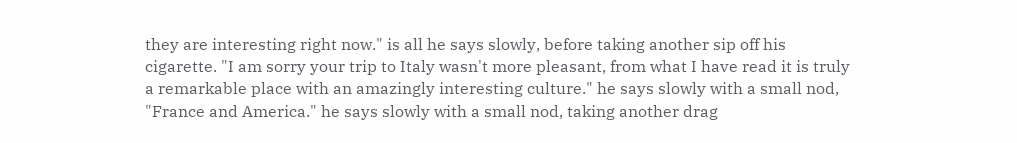they are interesting right now." is all he says slowly, before taking another sip off his cigarette. "I am sorry your trip to Italy wasn't more pleasant, from what I have read it is truly a remarkable place with an amazingly interesting culture." he says slowly with a small nod, "France and America." he says slowly with a small nod, taking another drag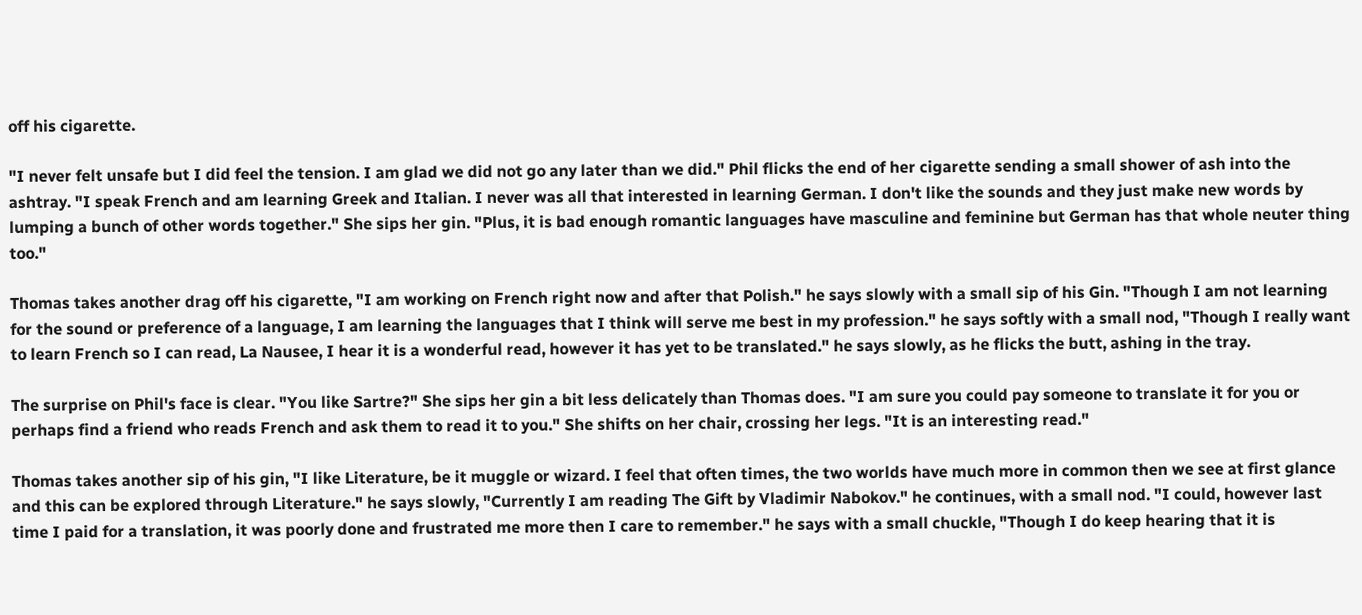off his cigarette.

"I never felt unsafe but I did feel the tension. I am glad we did not go any later than we did." Phil flicks the end of her cigarette sending a small shower of ash into the ashtray. "I speak French and am learning Greek and Italian. I never was all that interested in learning German. I don't like the sounds and they just make new words by lumping a bunch of other words together." She sips her gin. "Plus, it is bad enough romantic languages have masculine and feminine but German has that whole neuter thing too."

Thomas takes another drag off his cigarette, "I am working on French right now and after that Polish." he says slowly with a small sip of his Gin. "Though I am not learning for the sound or preference of a language, I am learning the languages that I think will serve me best in my profession." he says softly with a small nod, "Though I really want to learn French so I can read, La Nausee, I hear it is a wonderful read, however it has yet to be translated." he says slowly, as he flicks the butt, ashing in the tray.

The surprise on Phil's face is clear. "You like Sartre?" She sips her gin a bit less delicately than Thomas does. "I am sure you could pay someone to translate it for you or perhaps find a friend who reads French and ask them to read it to you." She shifts on her chair, crossing her legs. "It is an interesting read."

Thomas takes another sip of his gin, "I like Literature, be it muggle or wizard. I feel that often times, the two worlds have much more in common then we see at first glance and this can be explored through Literature." he says slowly, "Currently I am reading The Gift by Vladimir Nabokov." he continues, with a small nod. "I could, however last time I paid for a translation, it was poorly done and frustrated me more then I care to remember." he says with a small chuckle, "Though I do keep hearing that it is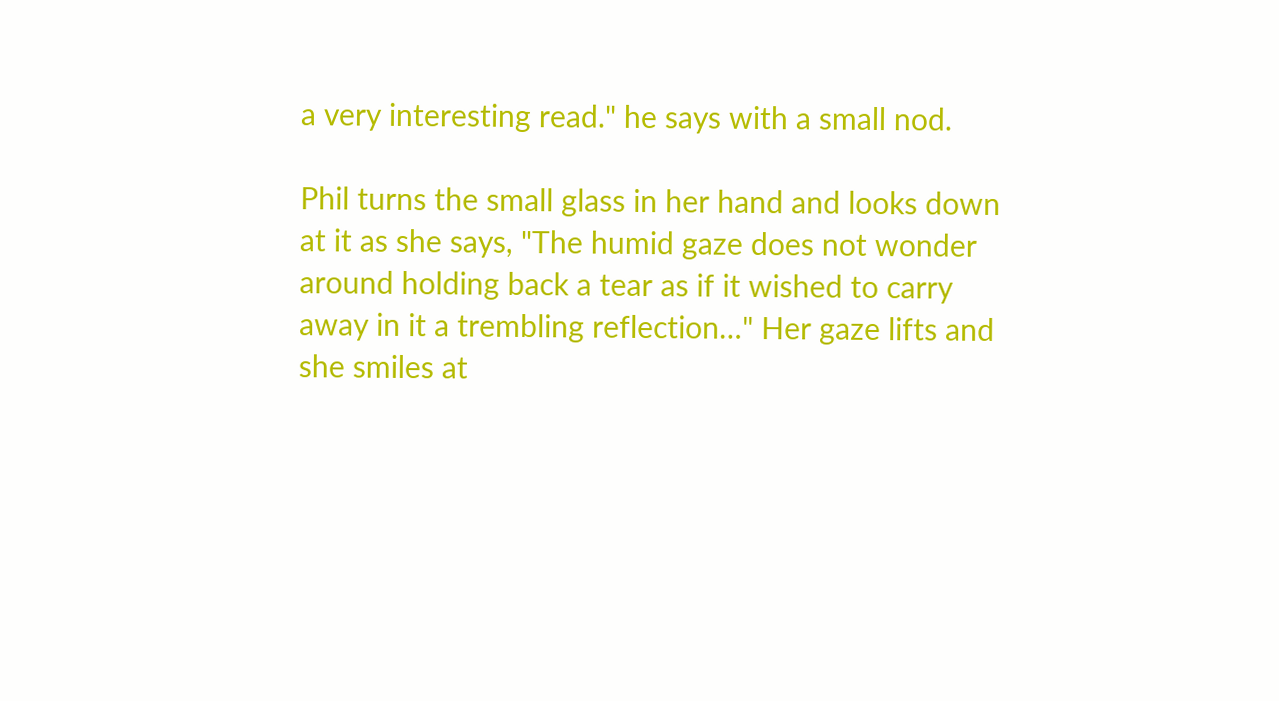a very interesting read." he says with a small nod.

Phil turns the small glass in her hand and looks down at it as she says, "The humid gaze does not wonder around holding back a tear as if it wished to carry away in it a trembling reflection…" Her gaze lifts and she smiles at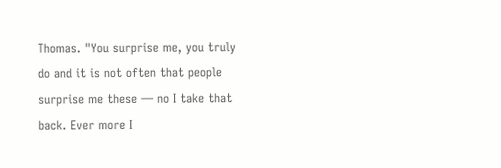Thomas. "You surprise me, you truly do and it is not often that people surprise me these — no I take that back. Ever more I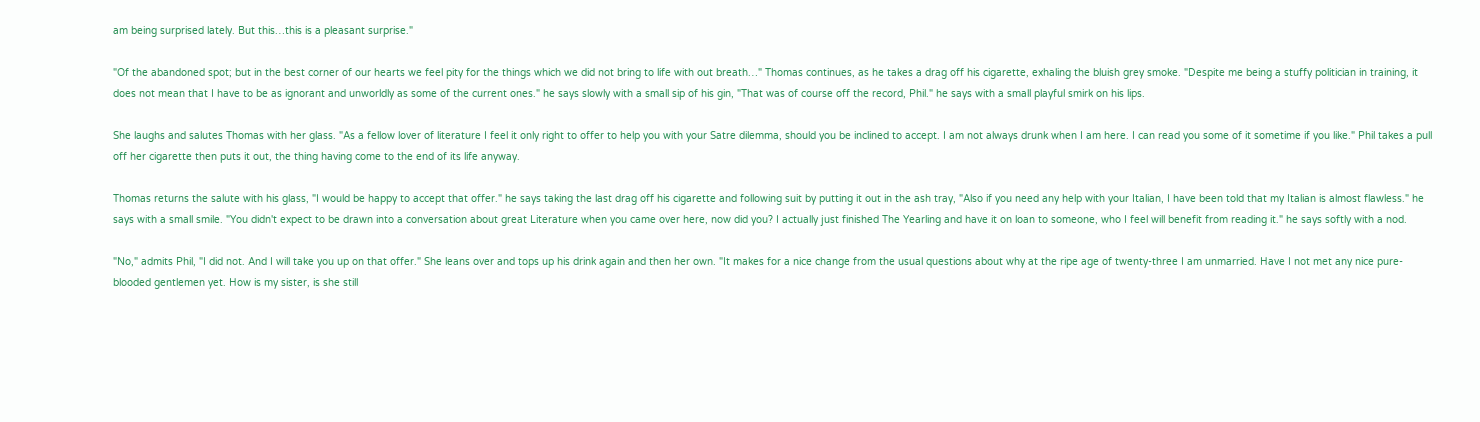am being surprised lately. But this…this is a pleasant surprise."

"Of the abandoned spot; but in the best corner of our hearts we feel pity for the things which we did not bring to life with out breath…" Thomas continues, as he takes a drag off his cigarette, exhaling the bluish grey smoke. "Despite me being a stuffy politician in training, it does not mean that I have to be as ignorant and unworldly as some of the current ones." he says slowly with a small sip of his gin, "That was of course off the record, Phil." he says with a small playful smirk on his lips.

She laughs and salutes Thomas with her glass. "As a fellow lover of literature I feel it only right to offer to help you with your Satre dilemma, should you be inclined to accept. I am not always drunk when I am here. I can read you some of it sometime if you like." Phil takes a pull off her cigarette then puts it out, the thing having come to the end of its life anyway.

Thomas returns the salute with his glass, "I would be happy to accept that offer." he says taking the last drag off his cigarette and following suit by putting it out in the ash tray, "Also if you need any help with your Italian, I have been told that my Italian is almost flawless." he says with a small smile. "You didn't expect to be drawn into a conversation about great Literature when you came over here, now did you? I actually just finished The Yearling and have it on loan to someone, who I feel will benefit from reading it." he says softly with a nod.

"No," admits Phil, "I did not. And I will take you up on that offer." She leans over and tops up his drink again and then her own. "It makes for a nice change from the usual questions about why at the ripe age of twenty-three I am unmarried. Have I not met any nice pure-blooded gentlemen yet. How is my sister, is she still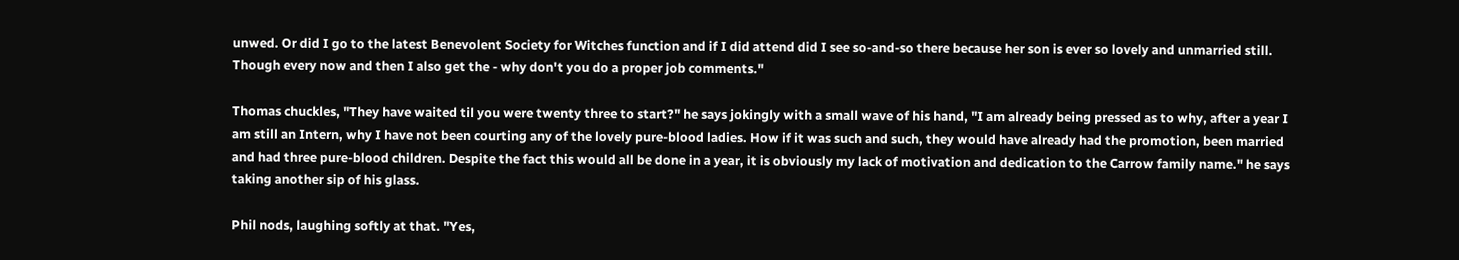unwed. Or did I go to the latest Benevolent Society for Witches function and if I did attend did I see so-and-so there because her son is ever so lovely and unmarried still. Though every now and then I also get the - why don't you do a proper job comments."

Thomas chuckles, "They have waited til you were twenty three to start?" he says jokingly with a small wave of his hand, "I am already being pressed as to why, after a year I am still an Intern, why I have not been courting any of the lovely pure-blood ladies. How if it was such and such, they would have already had the promotion, been married and had three pure-blood children. Despite the fact this would all be done in a year, it is obviously my lack of motivation and dedication to the Carrow family name." he says taking another sip of his glass.

Phil nods, laughing softly at that. "Yes,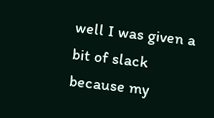well I was given a bit of slack because my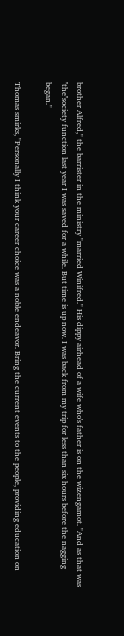brother Alfred," the barrister in the ministry "married Winifred." His dippy airhead of a wife who's father is on the wizengamot. "And as that was ''the''society function last year I was saved for a while. But time is up now. I was back from my trip for less than six hours before the nagging began."

Thomas smirks, "Personally I think your career choice was a noble endeavor. Bring the current events to the people, providing education on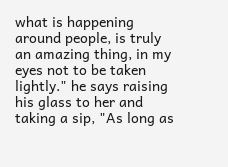what is happening around people, is truly an amazing thing, in my eyes not to be taken lightly." he says raising his glass to her and taking a sip, "As long as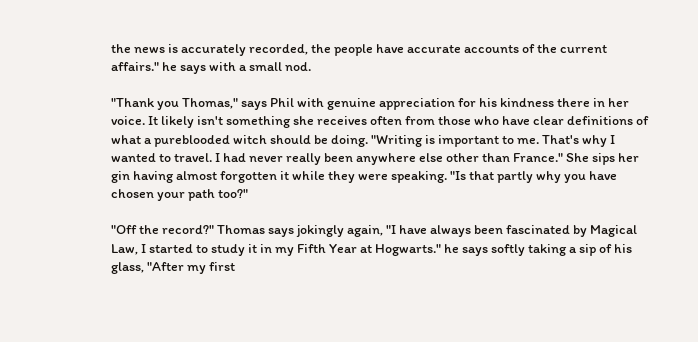the news is accurately recorded, the people have accurate accounts of the current affairs." he says with a small nod.

"Thank you Thomas," says Phil with genuine appreciation for his kindness there in her voice. It likely isn't something she receives often from those who have clear definitions of what a pureblooded witch should be doing. "Writing is important to me. That's why I wanted to travel. I had never really been anywhere else other than France." She sips her gin having almost forgotten it while they were speaking. "Is that partly why you have chosen your path too?"

"Off the record?" Thomas says jokingly again, "I have always been fascinated by Magical Law, I started to study it in my Fifth Year at Hogwarts." he says softly taking a sip of his glass, "After my first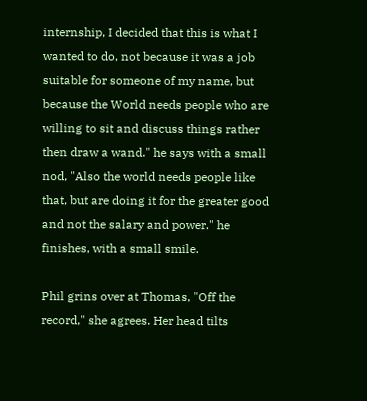internship, I decided that this is what I wanted to do, not because it was a job suitable for someone of my name, but because the World needs people who are willing to sit and discuss things rather then draw a wand." he says with a small nod, "Also the world needs people like that, but are doing it for the greater good and not the salary and power." he finishes, with a small smile.

Phil grins over at Thomas, "Off the record," she agrees. Her head tilts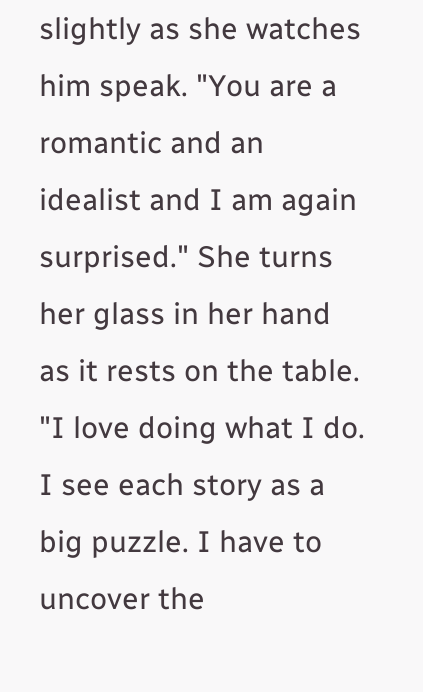slightly as she watches him speak. "You are a romantic and an idealist and I am again surprised." She turns her glass in her hand as it rests on the table. "I love doing what I do. I see each story as a big puzzle. I have to uncover the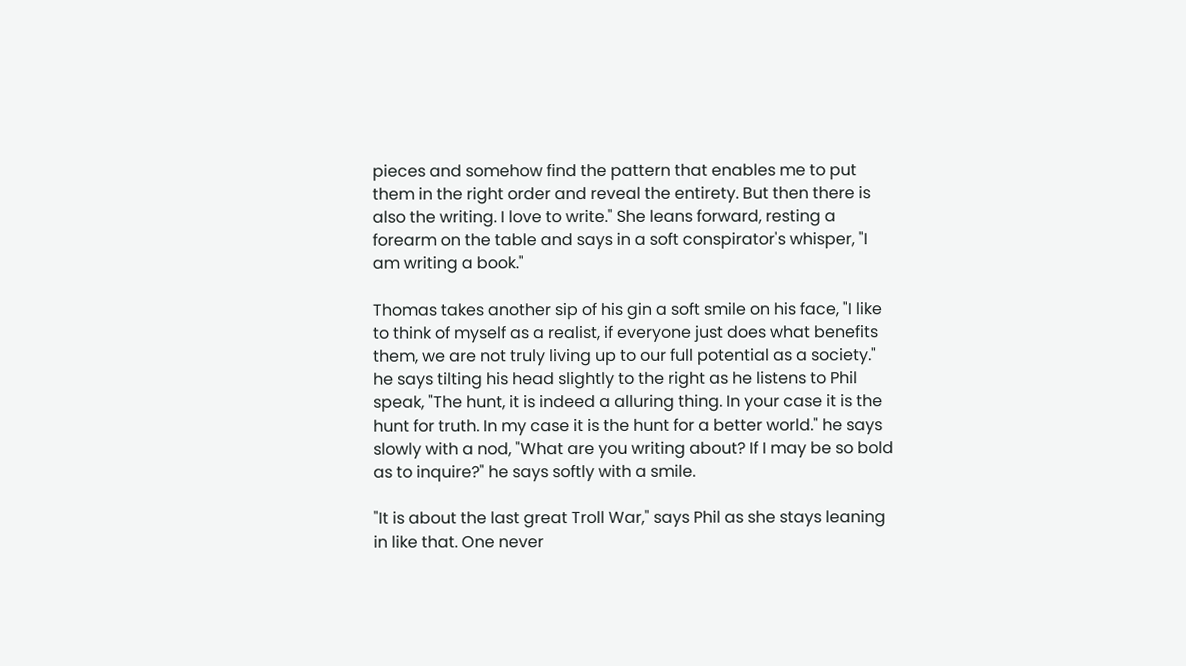pieces and somehow find the pattern that enables me to put them in the right order and reveal the entirety. But then there is also the writing. I love to write." She leans forward, resting a forearm on the table and says in a soft conspirator's whisper, "I am writing a book."

Thomas takes another sip of his gin a soft smile on his face, "I like to think of myself as a realist, if everyone just does what benefits them, we are not truly living up to our full potential as a society." he says tilting his head slightly to the right as he listens to Phil speak, "The hunt, it is indeed a alluring thing. In your case it is the hunt for truth. In my case it is the hunt for a better world." he says slowly with a nod, "What are you writing about? If I may be so bold as to inquire?" he says softly with a smile.

"It is about the last great Troll War," says Phil as she stays leaning in like that. One never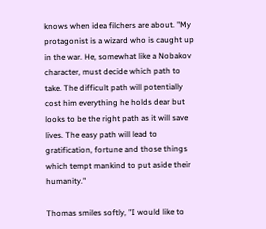knows when idea filchers are about. "My protagonist is a wizard who is caught up in the war. He, somewhat like a Nobakov character, must decide which path to take. The difficult path will potentially cost him everything he holds dear but looks to be the right path as it will save lives. The easy path will lead to gratification, fortune and those things which tempt mankind to put aside their humanity."

Thomas smiles softly, "I would like to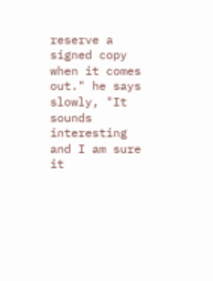reserve a signed copy when it comes out." he says slowly, "It sounds interesting and I am sure it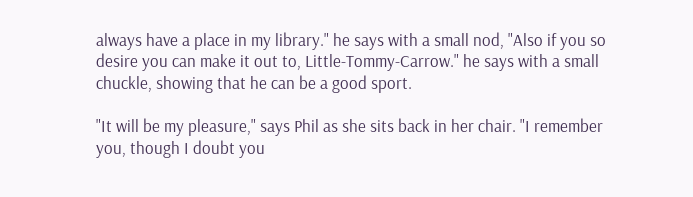always have a place in my library." he says with a small nod, "Also if you so desire you can make it out to, Little-Tommy-Carrow." he says with a small chuckle, showing that he can be a good sport.

"It will be my pleasure," says Phil as she sits back in her chair. "I remember you, though I doubt you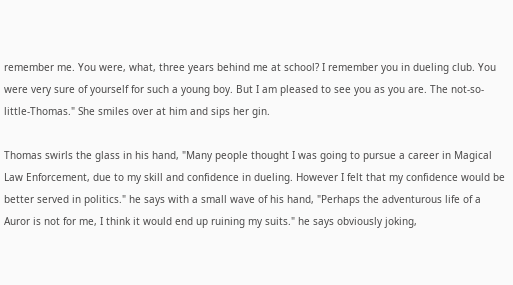remember me. You were, what, three years behind me at school? I remember you in dueling club. You were very sure of yourself for such a young boy. But I am pleased to see you as you are. The not-so-little-Thomas." She smiles over at him and sips her gin.

Thomas swirls the glass in his hand, "Many people thought I was going to pursue a career in Magical Law Enforcement, due to my skill and confidence in dueling. However I felt that my confidence would be better served in politics." he says with a small wave of his hand, "Perhaps the adventurous life of a Auror is not for me, I think it would end up ruining my suits." he says obviously joking,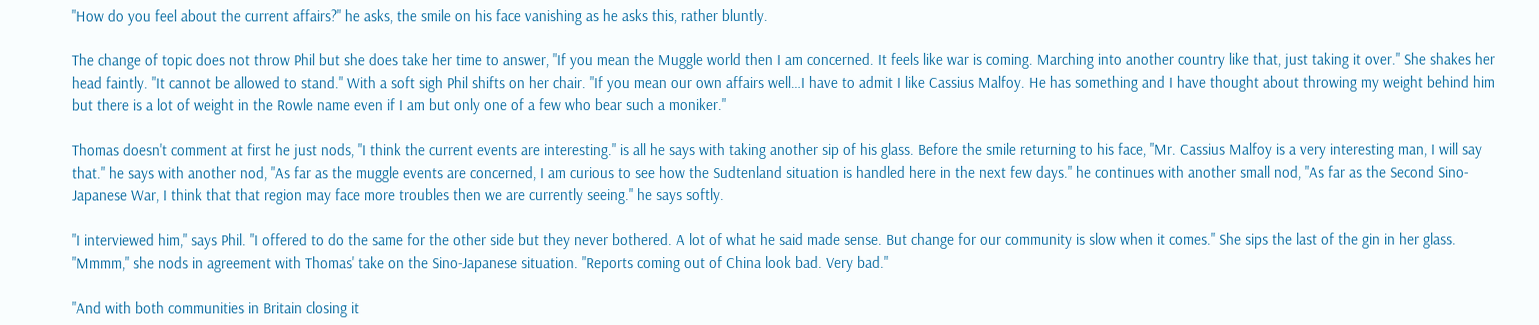"How do you feel about the current affairs?" he asks, the smile on his face vanishing as he asks this, rather bluntly.

The change of topic does not throw Phil but she does take her time to answer, "If you mean the Muggle world then I am concerned. It feels like war is coming. Marching into another country like that, just taking it over." She shakes her head faintly. "It cannot be allowed to stand." With a soft sigh Phil shifts on her chair. "If you mean our own affairs well…I have to admit I like Cassius Malfoy. He has something and I have thought about throwing my weight behind him but there is a lot of weight in the Rowle name even if I am but only one of a few who bear such a moniker."

Thomas doesn't comment at first he just nods, "I think the current events are interesting." is all he says with taking another sip of his glass. Before the smile returning to his face, "Mr. Cassius Malfoy is a very interesting man, I will say that." he says with another nod, "As far as the muggle events are concerned, I am curious to see how the Sudtenland situation is handled here in the next few days." he continues with another small nod, "As far as the Second Sino-Japanese War, I think that that region may face more troubles then we are currently seeing." he says softly.

"I interviewed him," says Phil. "I offered to do the same for the other side but they never bothered. A lot of what he said made sense. But change for our community is slow when it comes." She sips the last of the gin in her glass. "Mmmm," she nods in agreement with Thomas' take on the Sino-Japanese situation. "Reports coming out of China look bad. Very bad."

"And with both communities in Britain closing it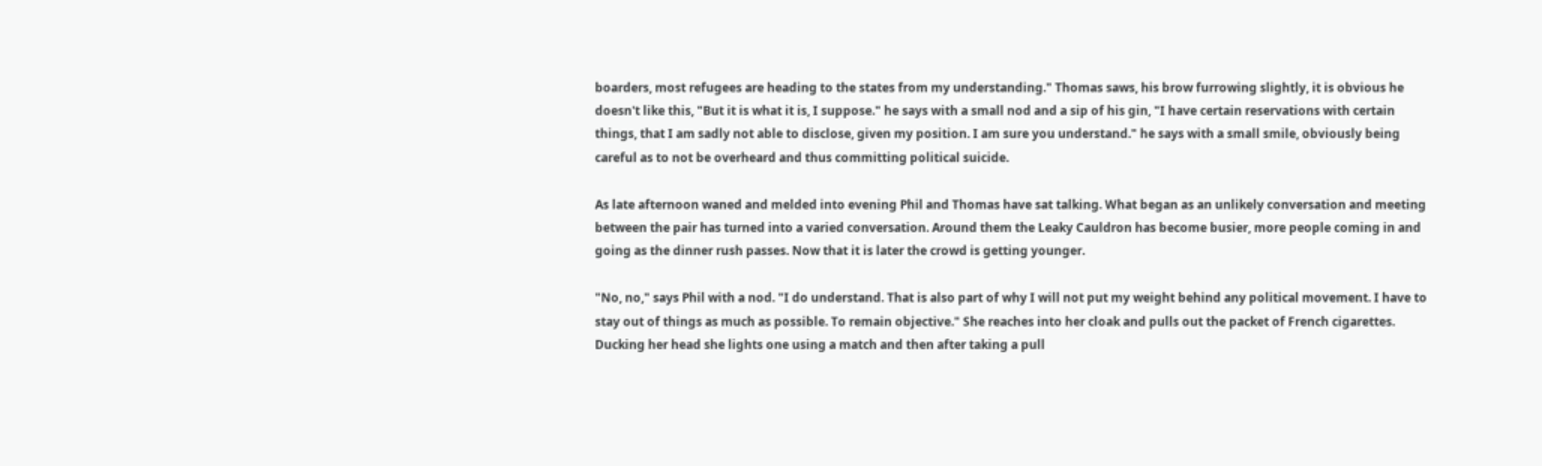boarders, most refugees are heading to the states from my understanding." Thomas saws, his brow furrowing slightly, it is obvious he doesn't like this, "But it is what it is, I suppose." he says with a small nod and a sip of his gin, "I have certain reservations with certain things, that I am sadly not able to disclose, given my position. I am sure you understand." he says with a small smile, obviously being careful as to not be overheard and thus committing political suicide.

As late afternoon waned and melded into evening Phil and Thomas have sat talking. What began as an unlikely conversation and meeting between the pair has turned into a varied conversation. Around them the Leaky Cauldron has become busier, more people coming in and going as the dinner rush passes. Now that it is later the crowd is getting younger.

"No, no," says Phil with a nod. "I do understand. That is also part of why I will not put my weight behind any political movement. I have to stay out of things as much as possible. To remain objective." She reaches into her cloak and pulls out the packet of French cigarettes. Ducking her head she lights one using a match and then after taking a pull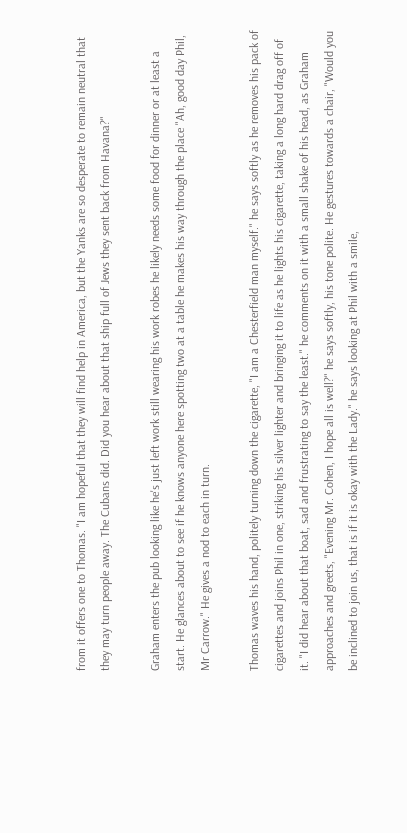from it offers one to Thomas. "I am hopeful that they will find help in America, but the Yanks are so desperate to remain neutral that they may turn people away. The Cubans did. Did you hear about that ship full of Jews they sent back from Havana?"

Graham enters the pub looking like he's just left work still wearing his work robes he likely needs some food for dinner or at least a start. He glances about to see if he knows anyone here spotting two at a table he makes his way through the place "Ah, good day Phil, Mr Carrow." He gives a nod to each in turn.

Thomas waves his hand, politely turning down the cigarette, "I am a Chesterfield man myself." he says softly as he removes his pack of cigarettes and joins Phil in one, striking his silver lighter and bringing it to life as he lights his cigarette, taking a long hard drag off of it. "I did hear about that boat, sad and frustrating to say the least." he comments on it with a small shake of his head, as Graham approaches and greets, "Evening Mr. Cohen, I hope all is well?" he says softly, his tone polite. He gestures towards a chair, "Would you be inclined to join us, that is if it is okay with the Lady." he says looking at Phil with a smile,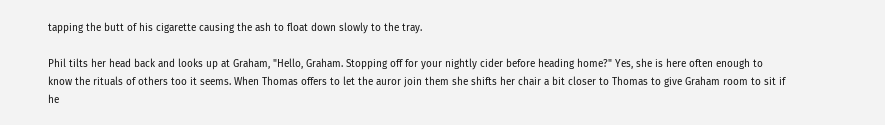tapping the butt of his cigarette causing the ash to float down slowly to the tray.

Phil tilts her head back and looks up at Graham, "Hello, Graham. Stopping off for your nightly cider before heading home?" Yes, she is here often enough to know the rituals of others too it seems. When Thomas offers to let the auror join them she shifts her chair a bit closer to Thomas to give Graham room to sit if he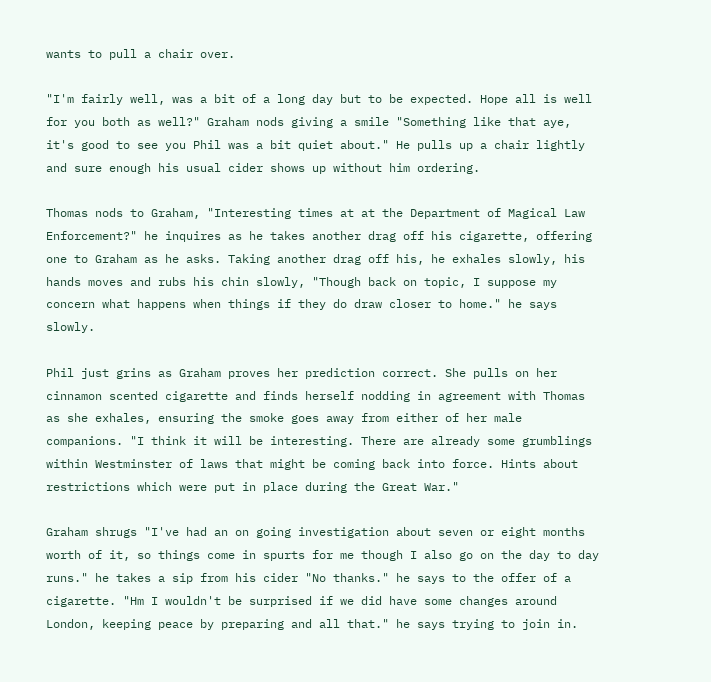wants to pull a chair over.

"I'm fairly well, was a bit of a long day but to be expected. Hope all is well for you both as well?" Graham nods giving a smile "Something like that aye, it's good to see you Phil was a bit quiet about." He pulls up a chair lightly and sure enough his usual cider shows up without him ordering.

Thomas nods to Graham, "Interesting times at at the Department of Magical Law Enforcement?" he inquires as he takes another drag off his cigarette, offering one to Graham as he asks. Taking another drag off his, he exhales slowly, his hands moves and rubs his chin slowly, "Though back on topic, I suppose my concern what happens when things if they do draw closer to home." he says slowly.

Phil just grins as Graham proves her prediction correct. She pulls on her cinnamon scented cigarette and finds herself nodding in agreement with Thomas as she exhales, ensuring the smoke goes away from either of her male companions. "I think it will be interesting. There are already some grumblings within Westminster of laws that might be coming back into force. Hints about restrictions which were put in place during the Great War."

Graham shrugs "I've had an on going investigation about seven or eight months worth of it, so things come in spurts for me though I also go on the day to day runs." he takes a sip from his cider "No thanks." he says to the offer of a cigarette. "Hm I wouldn't be surprised if we did have some changes around London, keeping peace by preparing and all that." he says trying to join in.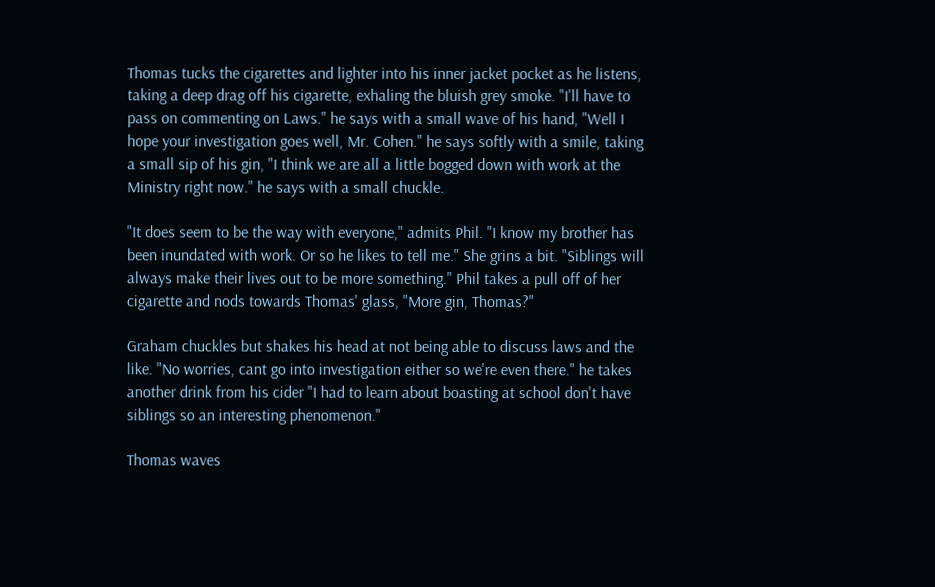Thomas tucks the cigarettes and lighter into his inner jacket pocket as he listens, taking a deep drag off his cigarette, exhaling the bluish grey smoke. "I'll have to pass on commenting on Laws." he says with a small wave of his hand, "Well I hope your investigation goes well, Mr. Cohen." he says softly with a smile, taking a small sip of his gin, "I think we are all a little bogged down with work at the Ministry right now." he says with a small chuckle.

"It does seem to be the way with everyone," admits Phil. "I know my brother has been inundated with work. Or so he likes to tell me." She grins a bit. "Siblings will always make their lives out to be more something." Phil takes a pull off of her cigarette and nods towards Thomas' glass, "More gin, Thomas?"

Graham chuckles but shakes his head at not being able to discuss laws and the like. "No worries, cant go into investigation either so we're even there." he takes another drink from his cider "I had to learn about boasting at school don't have siblings so an interesting phenomenon."

Thomas waves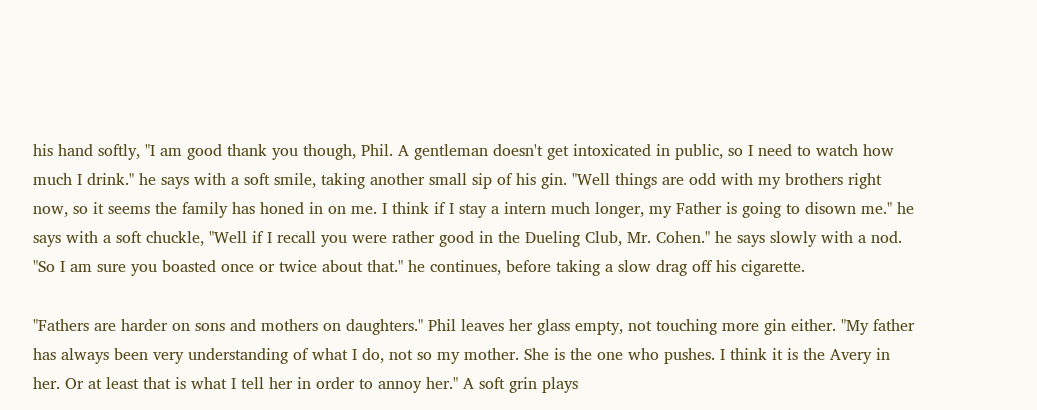his hand softly, "I am good thank you though, Phil. A gentleman doesn't get intoxicated in public, so I need to watch how much I drink." he says with a soft smile, taking another small sip of his gin. "Well things are odd with my brothers right now, so it seems the family has honed in on me. I think if I stay a intern much longer, my Father is going to disown me." he says with a soft chuckle, "Well if I recall you were rather good in the Dueling Club, Mr. Cohen." he says slowly with a nod. "So I am sure you boasted once or twice about that." he continues, before taking a slow drag off his cigarette.

"Fathers are harder on sons and mothers on daughters." Phil leaves her glass empty, not touching more gin either. "My father has always been very understanding of what I do, not so my mother. She is the one who pushes. I think it is the Avery in her. Or at least that is what I tell her in order to annoy her." A soft grin plays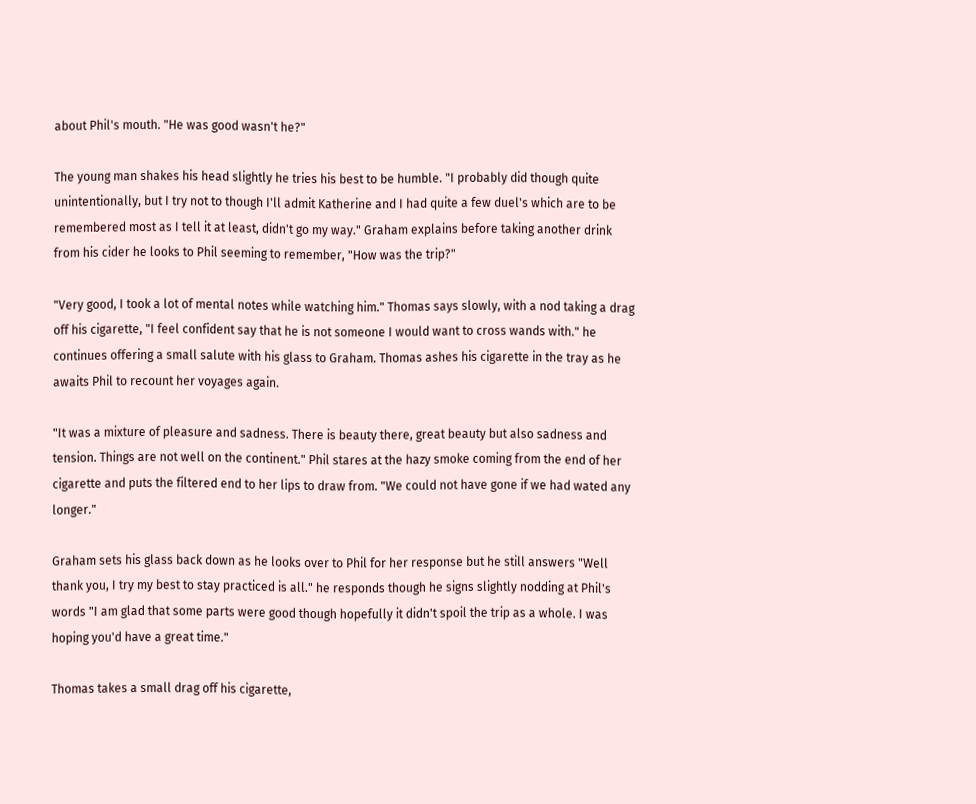about Phil's mouth. "He was good wasn't he?"

The young man shakes his head slightly he tries his best to be humble. "I probably did though quite unintentionally, but I try not to though I'll admit Katherine and I had quite a few duel's which are to be remembered most as I tell it at least, didn't go my way." Graham explains before taking another drink from his cider he looks to Phil seeming to remember, "How was the trip?"

"Very good, I took a lot of mental notes while watching him." Thomas says slowly, with a nod taking a drag off his cigarette, "I feel confident say that he is not someone I would want to cross wands with." he continues offering a small salute with his glass to Graham. Thomas ashes his cigarette in the tray as he awaits Phil to recount her voyages again.

"It was a mixture of pleasure and sadness. There is beauty there, great beauty but also sadness and tension. Things are not well on the continent." Phil stares at the hazy smoke coming from the end of her cigarette and puts the filtered end to her lips to draw from. "We could not have gone if we had wated any longer."

Graham sets his glass back down as he looks over to Phil for her response but he still answers "Well thank you, I try my best to stay practiced is all." he responds though he signs slightly nodding at Phil's words "I am glad that some parts were good though hopefully it didn't spoil the trip as a whole. I was hoping you'd have a great time."

Thomas takes a small drag off his cigarette,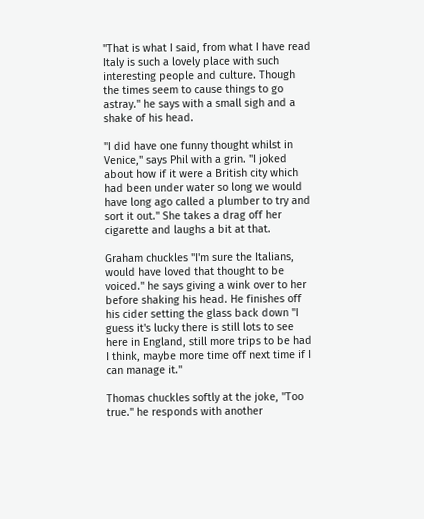"That is what I said, from what I have read Italy is such a lovely place with such interesting people and culture. Though the times seem to cause things to go astray." he says with a small sigh and a shake of his head.

"I did have one funny thought whilst in Venice," says Phil with a grin. "I joked about how if it were a British city which had been under water so long we would have long ago called a plumber to try and sort it out." She takes a drag off her cigarette and laughs a bit at that.

Graham chuckles "I'm sure the Italians, would have loved that thought to be voiced." he says giving a wink over to her before shaking his head. He finishes off his cider setting the glass back down "I guess it's lucky there is still lots to see here in England, still more trips to be had I think, maybe more time off next time if I can manage it."

Thomas chuckles softly at the joke, "Too true." he responds with another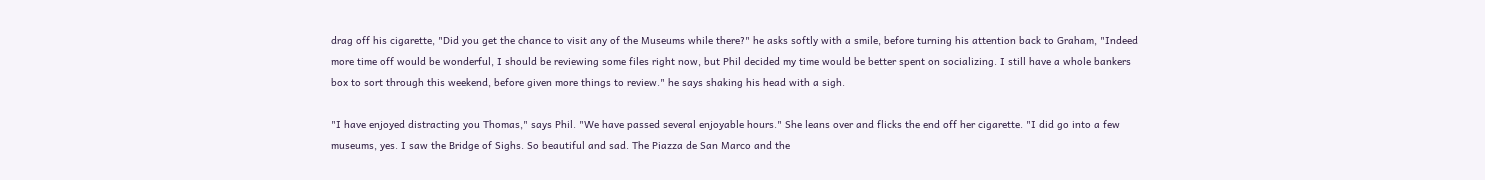drag off his cigarette, "Did you get the chance to visit any of the Museums while there?" he asks softly with a smile, before turning his attention back to Graham, "Indeed more time off would be wonderful, I should be reviewing some files right now, but Phil decided my time would be better spent on socializing. I still have a whole bankers box to sort through this weekend, before given more things to review." he says shaking his head with a sigh.

"I have enjoyed distracting you Thomas," says Phil. "We have passed several enjoyable hours." She leans over and flicks the end off her cigarette. "I did go into a few museums, yes. I saw the Bridge of Sighs. So beautiful and sad. The Piazza de San Marco and the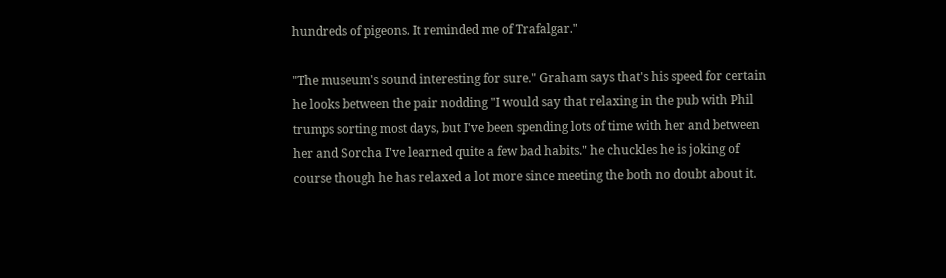hundreds of pigeons. It reminded me of Trafalgar."

"The museum's sound interesting for sure." Graham says that's his speed for certain he looks between the pair nodding "I would say that relaxing in the pub with Phil trumps sorting most days, but I've been spending lots of time with her and between her and Sorcha I've learned quite a few bad habits." he chuckles he is joking of course though he has relaxed a lot more since meeting the both no doubt about it.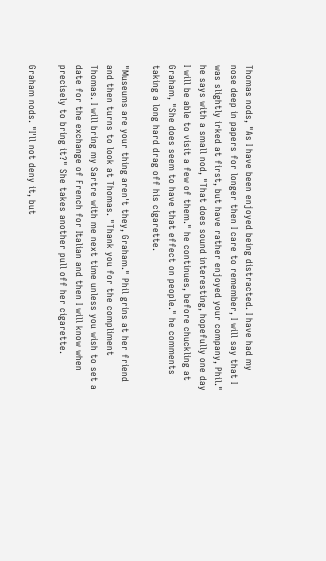Thomas nods, "As I have been enjoyed being distracted. I have had my nose deep in papers for longer then I care to remember, I will say that I was slightly irked at first, but have rather enjoyed your company, Phil." he says with a small nod, "That does sound interesting, hopefully one day I will be able to visit a few of them." he continues, before chuckling at Graham, "She does seem to have that effect on people." he comments taking a long hard drag off his cigarette.

"Museums are your thing aren't they, Graham." Phil grins at her friend and then turns to look at Thomas. "Thank you for the compliment Thomas. I will bring my Sartre with me next time unless you wish to set a date for the exchange of French for Italian and then I will know when precisely to bring it?" She takes another pull off her cigarette.

Graham nods. "I'll not deny it, but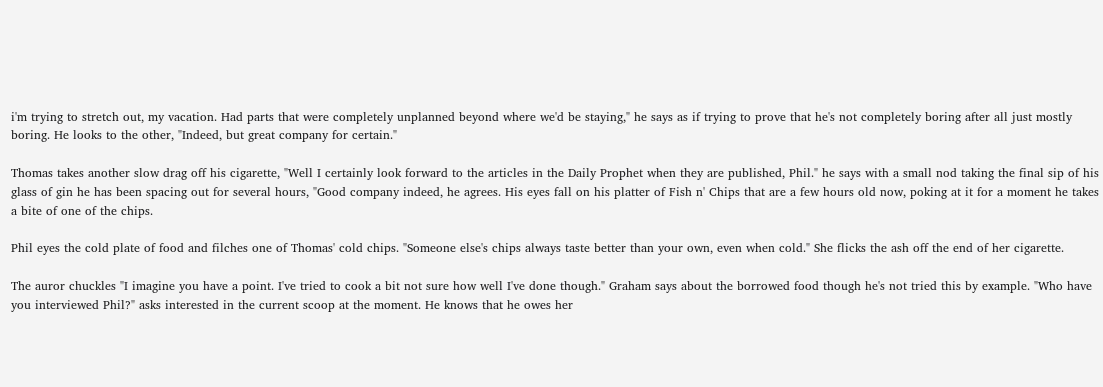i'm trying to stretch out, my vacation. Had parts that were completely unplanned beyond where we'd be staying," he says as if trying to prove that he's not completely boring after all just mostly boring. He looks to the other, "Indeed, but great company for certain."

Thomas takes another slow drag off his cigarette, "Well I certainly look forward to the articles in the Daily Prophet when they are published, Phil." he says with a small nod taking the final sip of his glass of gin he has been spacing out for several hours, "Good company indeed, he agrees. His eyes fall on his platter of Fish n' Chips that are a few hours old now, poking at it for a moment he takes a bite of one of the chips.

Phil eyes the cold plate of food and filches one of Thomas' cold chips. "Someone else's chips always taste better than your own, even when cold." She flicks the ash off the end of her cigarette.

The auror chuckles "I imagine you have a point. I've tried to cook a bit not sure how well I've done though." Graham says about the borrowed food though he's not tried this by example. "Who have you interviewed Phil?" asks interested in the current scoop at the moment. He knows that he owes her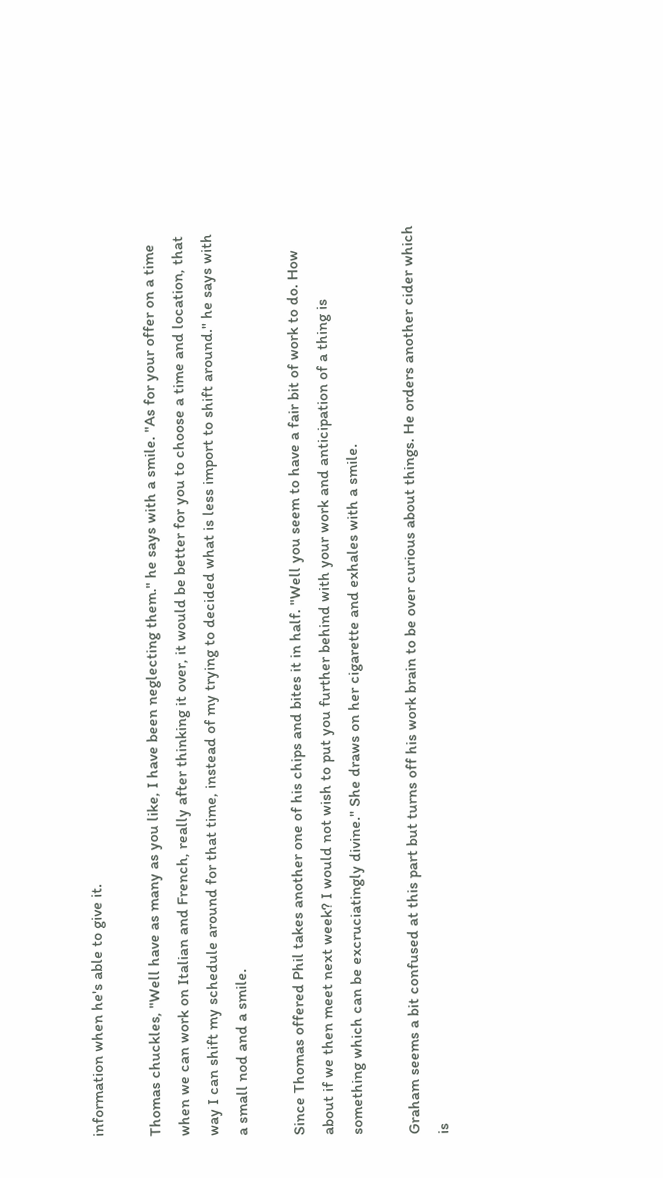information when he's able to give it.

Thomas chuckles, "Well have as many as you like, I have been neglecting them." he says with a smile. "As for your offer on a time when we can work on Italian and French, really after thinking it over, it would be better for you to choose a time and location, that way I can shift my schedule around for that time, instead of my trying to decided what is less import to shift around." he says with a small nod and a smile.

Since Thomas offered Phil takes another one of his chips and bites it in half. "Well you seem to have a fair bit of work to do. How about if we then meet next week? I would not wish to put you further behind with your work and anticipation of a thing is something which can be excruciatingly divine." She draws on her cigarette and exhales with a smile.

Graham seems a bit confused at this part but turns off his work brain to be over curious about things. He orders another cider which is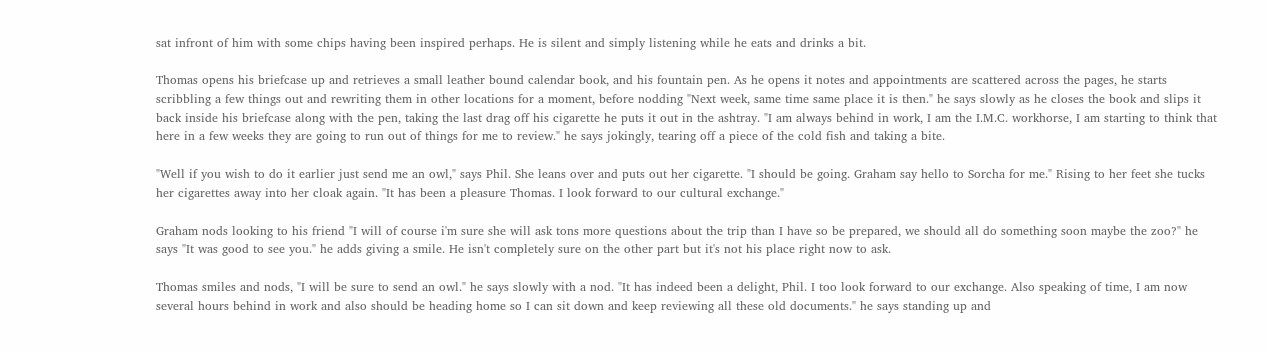sat infront of him with some chips having been inspired perhaps. He is silent and simply listening while he eats and drinks a bit.

Thomas opens his briefcase up and retrieves a small leather bound calendar book, and his fountain pen. As he opens it notes and appointments are scattered across the pages, he starts scribbling a few things out and rewriting them in other locations for a moment, before nodding "Next week, same time same place it is then." he says slowly as he closes the book and slips it back inside his briefcase along with the pen, taking the last drag off his cigarette he puts it out in the ashtray. "I am always behind in work, I am the I.M.C. workhorse, I am starting to think that here in a few weeks they are going to run out of things for me to review." he says jokingly, tearing off a piece of the cold fish and taking a bite.

"Well if you wish to do it earlier just send me an owl," says Phil. She leans over and puts out her cigarette. "I should be going. Graham say hello to Sorcha for me." Rising to her feet she tucks her cigarettes away into her cloak again. "It has been a pleasure Thomas. I look forward to our cultural exchange."

Graham nods looking to his friend "I will of course i'm sure she will ask tons more questions about the trip than I have so be prepared, we should all do something soon maybe the zoo?" he says "It was good to see you." he adds giving a smile. He isn't completely sure on the other part but it's not his place right now to ask.

Thomas smiles and nods, "I will be sure to send an owl." he says slowly with a nod. "It has indeed been a delight, Phil. I too look forward to our exchange. Also speaking of time, I am now several hours behind in work and also should be heading home so I can sit down and keep reviewing all these old documents." he says standing up and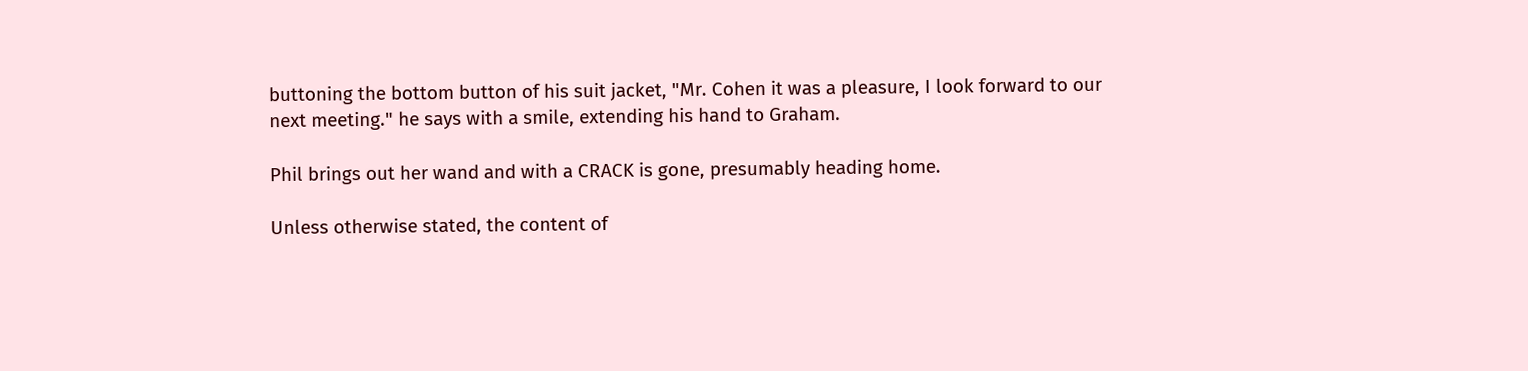buttoning the bottom button of his suit jacket, "Mr. Cohen it was a pleasure, I look forward to our next meeting." he says with a smile, extending his hand to Graham.

Phil brings out her wand and with a CRACK is gone, presumably heading home.

Unless otherwise stated, the content of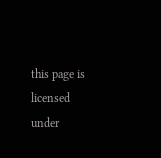this page is licensed under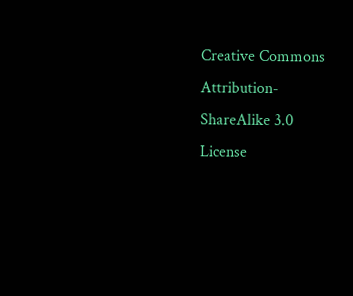Creative Commons Attribution-ShareAlike 3.0 License